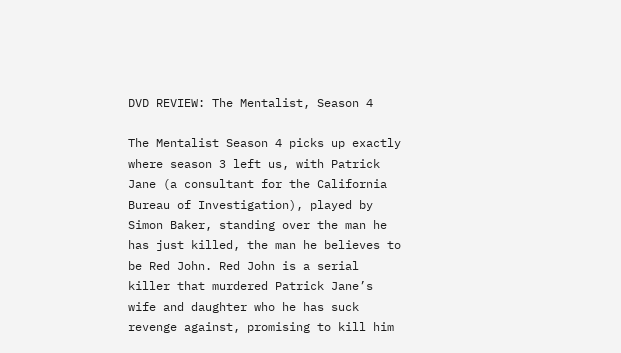DVD REVIEW: The Mentalist, Season 4

The Mentalist Season 4 picks up exactly where season 3 left us, with Patrick Jane (a consultant for the California Bureau of Investigation), played by Simon Baker, standing over the man he has just killed, the man he believes to be Red John. Red John is a serial killer that murdered Patrick Jane’s wife and daughter who he has suck revenge against, promising to kill him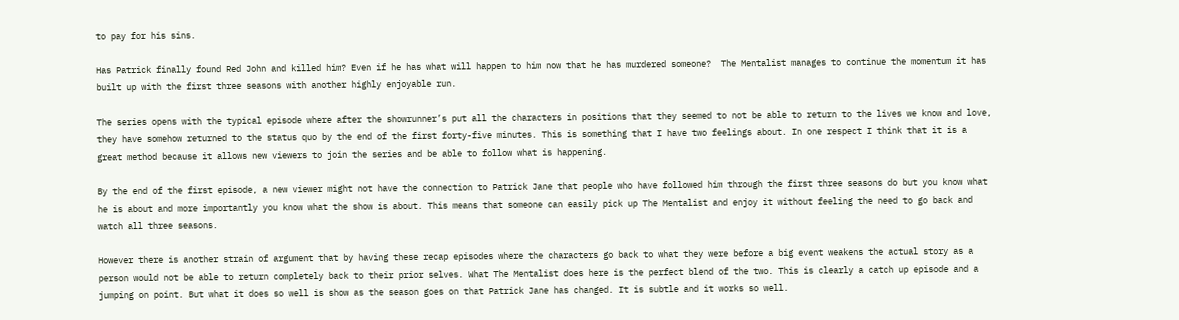to pay for his sins.

Has Patrick finally found Red John and killed him? Even if he has what will happen to him now that he has murdered someone?  The Mentalist manages to continue the momentum it has built up with the first three seasons with another highly enjoyable run.

The series opens with the typical episode where after the showrunner’s put all the characters in positions that they seemed to not be able to return to the lives we know and love, they have somehow returned to the status quo by the end of the first forty-five minutes. This is something that I have two feelings about. In one respect I think that it is a great method because it allows new viewers to join the series and be able to follow what is happening.

By the end of the first episode, a new viewer might not have the connection to Patrick Jane that people who have followed him through the first three seasons do but you know what he is about and more importantly you know what the show is about. This means that someone can easily pick up The Mentalist and enjoy it without feeling the need to go back and watch all three seasons.

However there is another strain of argument that by having these recap episodes where the characters go back to what they were before a big event weakens the actual story as a person would not be able to return completely back to their prior selves. What The Mentalist does here is the perfect blend of the two. This is clearly a catch up episode and a jumping on point. But what it does so well is show as the season goes on that Patrick Jane has changed. It is subtle and it works so well.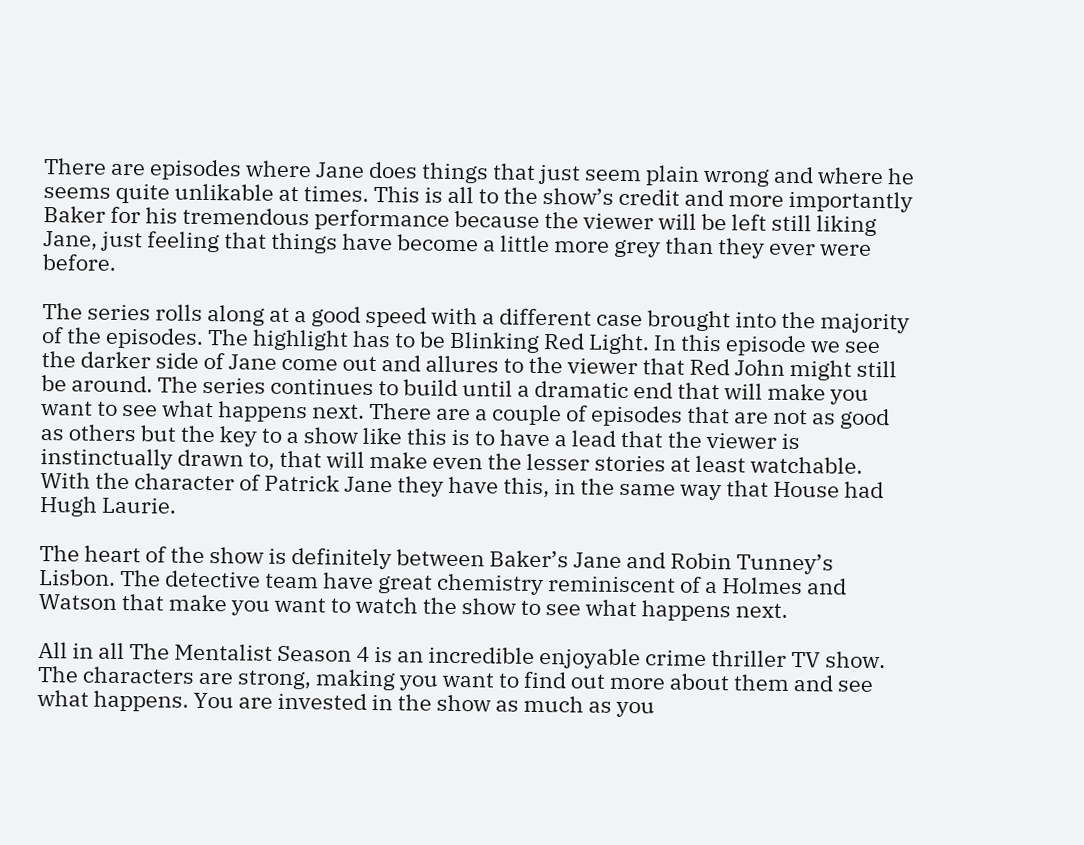There are episodes where Jane does things that just seem plain wrong and where he seems quite unlikable at times. This is all to the show’s credit and more importantly Baker for his tremendous performance because the viewer will be left still liking Jane, just feeling that things have become a little more grey than they ever were before.

The series rolls along at a good speed with a different case brought into the majority of the episodes. The highlight has to be Blinking Red Light. In this episode we see the darker side of Jane come out and allures to the viewer that Red John might still be around. The series continues to build until a dramatic end that will make you want to see what happens next. There are a couple of episodes that are not as good as others but the key to a show like this is to have a lead that the viewer is instinctually drawn to, that will make even the lesser stories at least watchable. With the character of Patrick Jane they have this, in the same way that House had Hugh Laurie.

The heart of the show is definitely between Baker’s Jane and Robin Tunney’s Lisbon. The detective team have great chemistry reminiscent of a Holmes and Watson that make you want to watch the show to see what happens next.

All in all The Mentalist Season 4 is an incredible enjoyable crime thriller TV show. The characters are strong, making you want to find out more about them and see what happens. You are invested in the show as much as you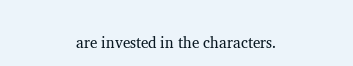are invested in the characters.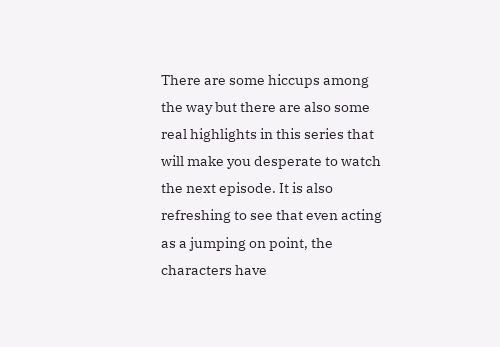There are some hiccups among the way but there are also some real highlights in this series that will make you desperate to watch the next episode. It is also refreshing to see that even acting as a jumping on point, the characters have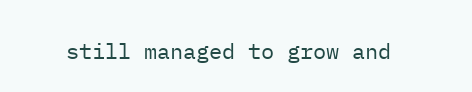still managed to grow and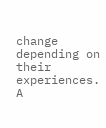change depending on their experiences. A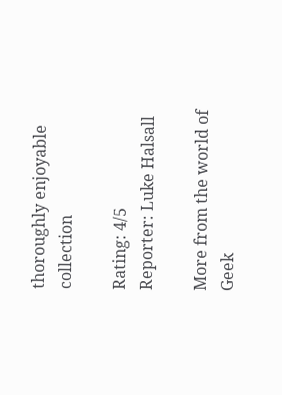thoroughly enjoyable collection

Rating: 4/5
Reporter: Luke Halsall

More from the world of Geek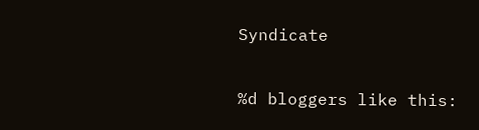Syndicate

%d bloggers like this: